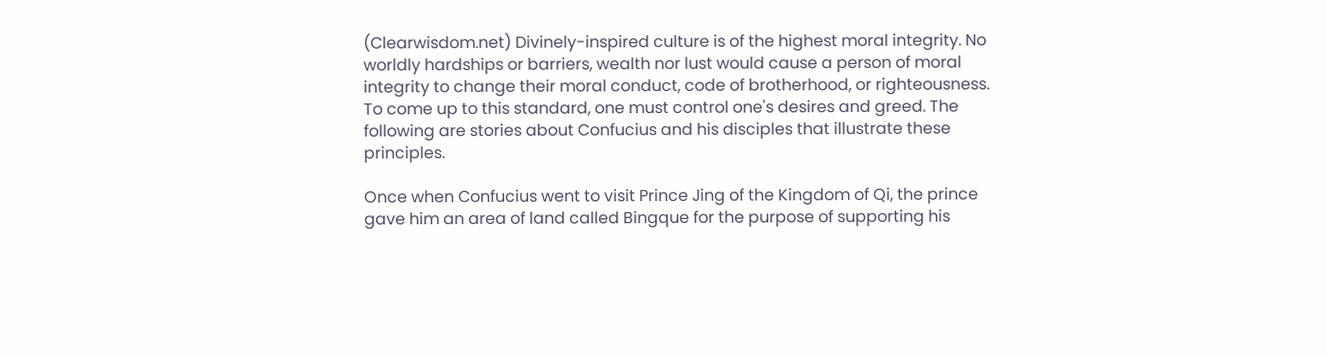(Clearwisdom.net) Divinely-inspired culture is of the highest moral integrity. No worldly hardships or barriers, wealth nor lust would cause a person of moral integrity to change their moral conduct, code of brotherhood, or righteousness. To come up to this standard, one must control one's desires and greed. The following are stories about Confucius and his disciples that illustrate these principles.

Once when Confucius went to visit Prince Jing of the Kingdom of Qi, the prince gave him an area of land called Bingque for the purpose of supporting his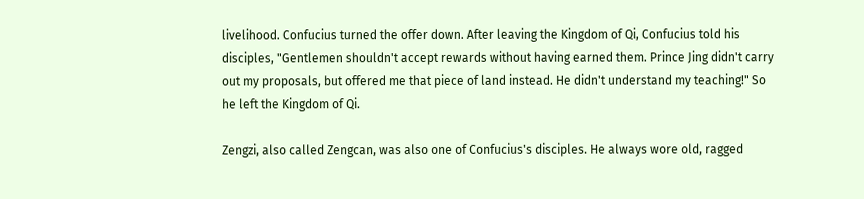livelihood. Confucius turned the offer down. After leaving the Kingdom of Qi, Confucius told his disciples, "Gentlemen shouldn't accept rewards without having earned them. Prince Jing didn't carry out my proposals, but offered me that piece of land instead. He didn't understand my teaching!" So he left the Kingdom of Qi.

Zengzi, also called Zengcan, was also one of Confucius's disciples. He always wore old, ragged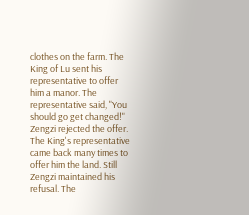clothes on the farm. The King of Lu sent his representative to offer him a manor. The representative said, "You should go get changed!" Zengzi rejected the offer. The King's representative came back many times to offer him the land. Still Zengzi maintained his refusal. The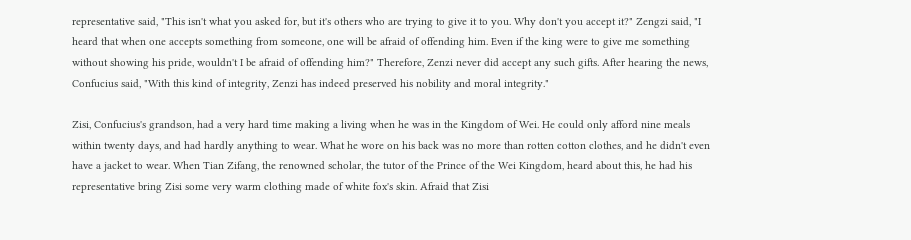representative said, "This isn't what you asked for, but it's others who are trying to give it to you. Why don't you accept it?" Zengzi said, "I heard that when one accepts something from someone, one will be afraid of offending him. Even if the king were to give me something without showing his pride, wouldn't I be afraid of offending him?" Therefore, Zenzi never did accept any such gifts. After hearing the news, Confucius said, "With this kind of integrity, Zenzi has indeed preserved his nobility and moral integrity."

Zisi, Confucius's grandson, had a very hard time making a living when he was in the Kingdom of Wei. He could only afford nine meals within twenty days, and had hardly anything to wear. What he wore on his back was no more than rotten cotton clothes, and he didn't even have a jacket to wear. When Tian Zifang, the renowned scholar, the tutor of the Prince of the Wei Kingdom, heard about this, he had his representative bring Zisi some very warm clothing made of white fox's skin. Afraid that Zisi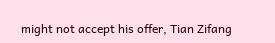might not accept his offer, Tian Zifang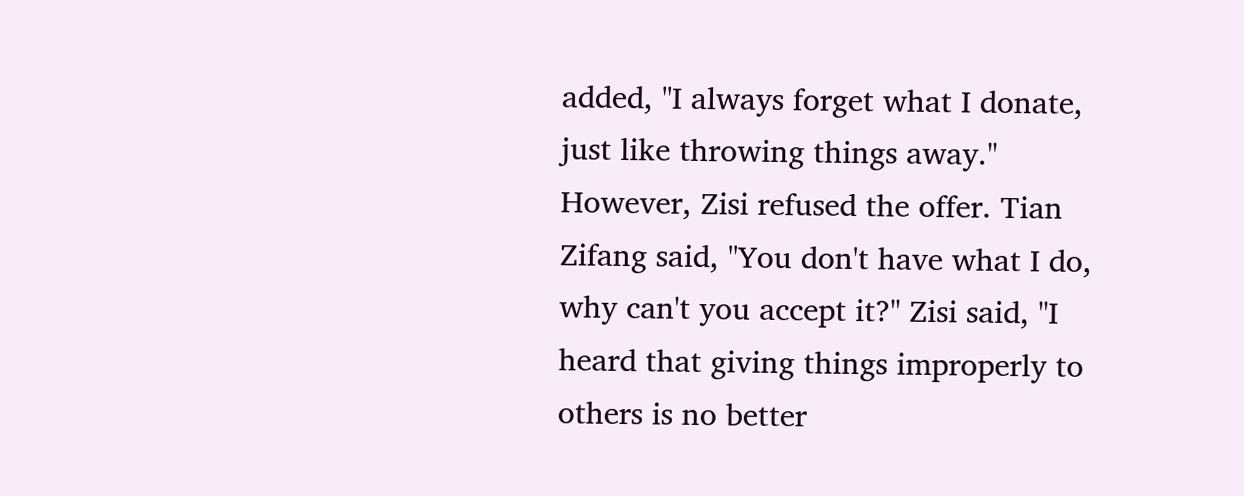added, "I always forget what I donate, just like throwing things away." However, Zisi refused the offer. Tian Zifang said, "You don't have what I do, why can't you accept it?" Zisi said, "I heard that giving things improperly to others is no better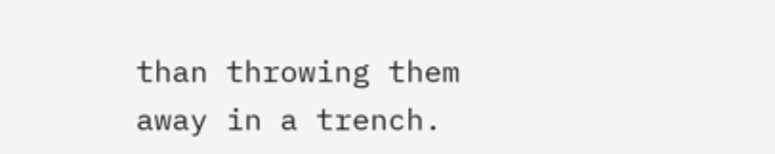than throwing them away in a trench.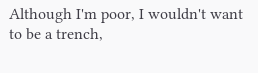Although I'm poor, I wouldn't want to be a trench,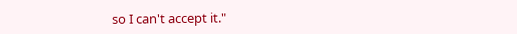so I can't accept it."